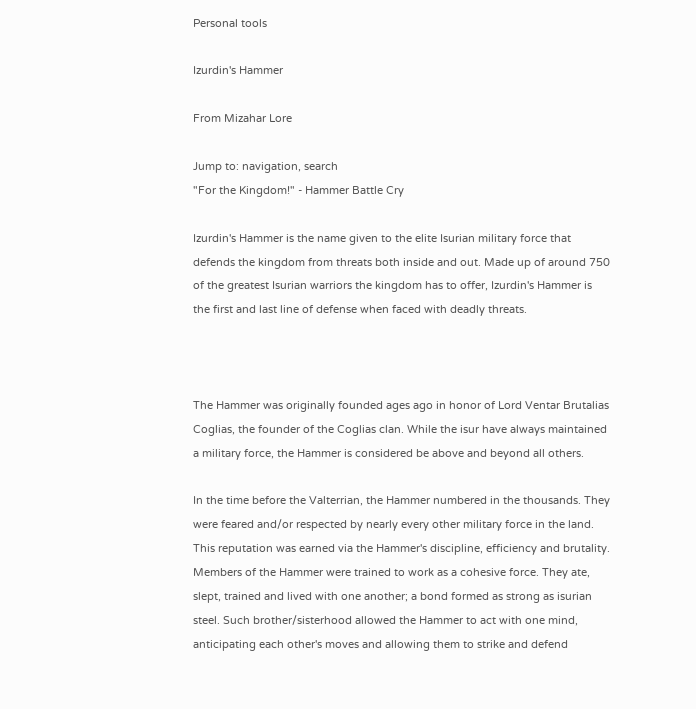Personal tools

Izurdin's Hammer

From Mizahar Lore

Jump to: navigation, search
"For the Kingdom!" - Hammer Battle Cry

Izurdin's Hammer is the name given to the elite Isurian military force that defends the kingdom from threats both inside and out. Made up of around 750 of the greatest Isurian warriors the kingdom has to offer, Izurdin's Hammer is the first and last line of defense when faced with deadly threats.



The Hammer was originally founded ages ago in honor of Lord Ventar Brutalias Coglias, the founder of the Coglias clan. While the isur have always maintained a military force, the Hammer is considered be above and beyond all others.

In the time before the Valterrian, the Hammer numbered in the thousands. They were feared and/or respected by nearly every other military force in the land. This reputation was earned via the Hammer's discipline, efficiency and brutality. Members of the Hammer were trained to work as a cohesive force. They ate, slept, trained and lived with one another; a bond formed as strong as isurian steel. Such brother/sisterhood allowed the Hammer to act with one mind, anticipating each other's moves and allowing them to strike and defend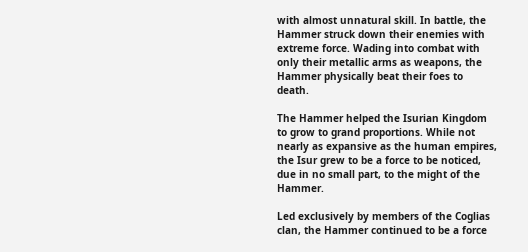with almost unnatural skill. In battle, the Hammer struck down their enemies with extreme force. Wading into combat with only their metallic arms as weapons, the Hammer physically beat their foes to death.

The Hammer helped the Isurian Kingdom to grow to grand proportions. While not nearly as expansive as the human empires, the Isur grew to be a force to be noticed, due in no small part, to the might of the Hammer.

Led exclusively by members of the Coglias clan, the Hammer continued to be a force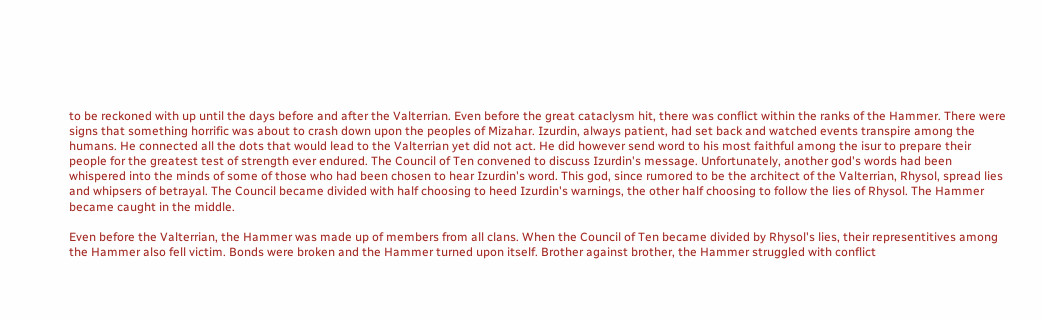to be reckoned with up until the days before and after the Valterrian. Even before the great cataclysm hit, there was conflict within the ranks of the Hammer. There were signs that something horrific was about to crash down upon the peoples of Mizahar. Izurdin, always patient, had set back and watched events transpire among the humans. He connected all the dots that would lead to the Valterrian yet did not act. He did however send word to his most faithful among the isur to prepare their people for the greatest test of strength ever endured. The Council of Ten convened to discuss Izurdin's message. Unfortunately, another god's words had been whispered into the minds of some of those who had been chosen to hear Izurdin's word. This god, since rumored to be the architect of the Valterrian, Rhysol, spread lies and whipsers of betrayal. The Council became divided with half choosing to heed Izurdin's warnings, the other half choosing to follow the lies of Rhysol. The Hammer became caught in the middle.

Even before the Valterrian, the Hammer was made up of members from all clans. When the Council of Ten became divided by Rhysol's lies, their representitives among the Hammer also fell victim. Bonds were broken and the Hammer turned upon itself. Brother against brother, the Hammer struggled with conflict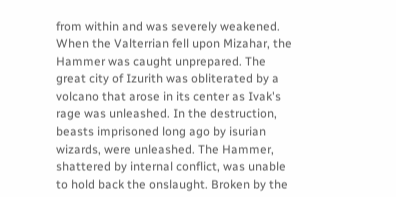from within and was severely weakened. When the Valterrian fell upon Mizahar, the Hammer was caught unprepared. The great city of Izurith was obliterated by a volcano that arose in its center as Ivak's rage was unleashed. In the destruction, beasts imprisoned long ago by isurian wizards, were unleashed. The Hammer, shattered by internal conflict, was unable to hold back the onslaught. Broken by the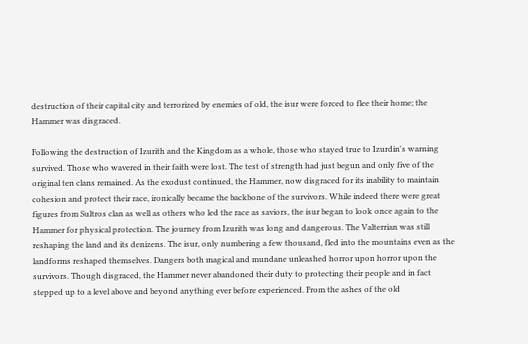destruction of their capital city and terrorized by enemies of old, the isur were forced to flee their home; the Hammer was disgraced.

Following the destruction of Izurith and the Kingdom as a whole, those who stayed true to Izurdin's warning survived. Those who wavered in their faith were lost. The test of strength had just begun and only five of the original ten clans remained. As the exodust continued, the Hammer, now disgraced for its inability to maintain cohesion and protect their race, ironically became the backbone of the survivors. While indeed there were great figures from Sultros clan as well as others who led the race as saviors, the isur began to look once again to the Hammer for physical protection. The journey from Izurith was long and dangerous. The Valterrian was still reshaping the land and its denizens. The isur, only numbering a few thousand, fled into the mountains even as the landforms reshaped themselves. Dangers both magical and mundane unleashed horror upon horror upon the survivors. Though disgraced, the Hammer never abandoned their duty to protecting their people and in fact stepped up to a level above and beyond anything ever before experienced. From the ashes of the old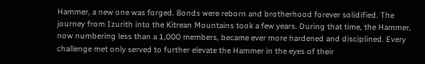Hammer, a new one was forged. Bonds were reborn and brotherhood forever solidified. The journey from Izurith into the Kitrean Mountains took a few years. During that time, the Hammer, now numbering less than a 1,000 members, became ever more hardened and disciplined. Every challenge met only served to further elevate the Hammer in the eyes of their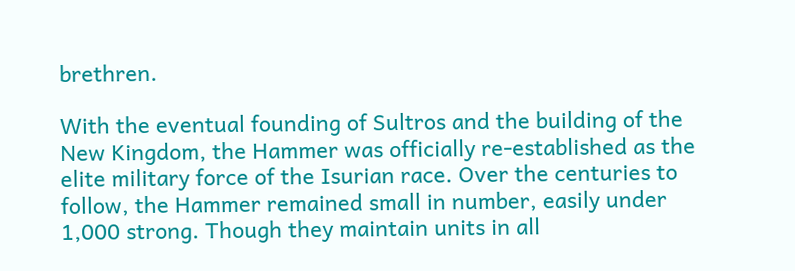brethren.

With the eventual founding of Sultros and the building of the New Kingdom, the Hammer was officially re-established as the elite military force of the Isurian race. Over the centuries to follow, the Hammer remained small in number, easily under 1,000 strong. Though they maintain units in all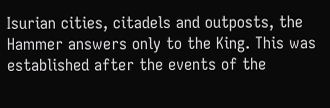Isurian cities, citadels and outposts, the Hammer answers only to the King. This was established after the events of the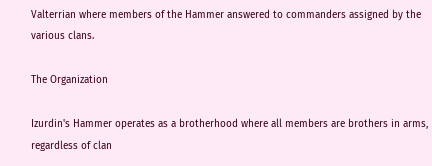Valterrian where members of the Hammer answered to commanders assigned by the various clans.

The Organization

Izurdin's Hammer operates as a brotherhood where all members are brothers in arms, regardless of clan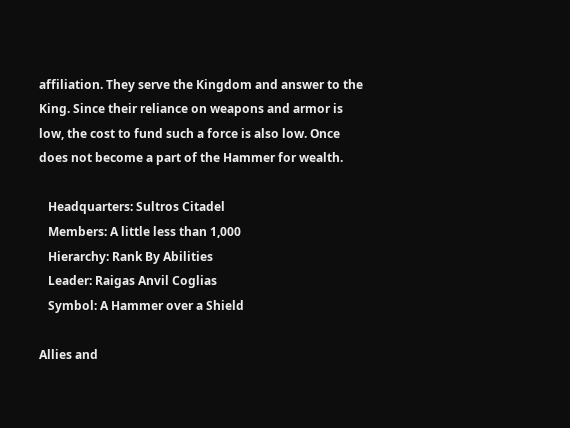affiliation. They serve the Kingdom and answer to the King. Since their reliance on weapons and armor is low, the cost to fund such a force is also low. Once does not become a part of the Hammer for wealth.

   Headquarters: Sultros Citadel
   Members: A little less than 1,000
   Hierarchy: Rank By Abilities
   Leader: Raigas Anvil Coglias
   Symbol: A Hammer over a Shield

Allies and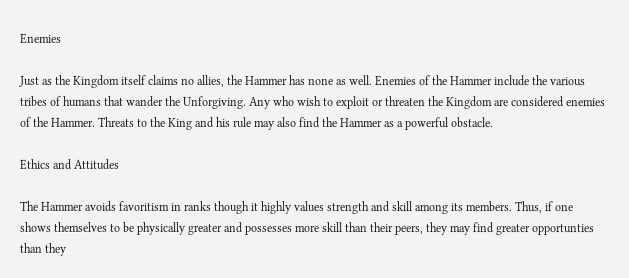Enemies

Just as the Kingdom itself claims no allies, the Hammer has none as well. Enemies of the Hammer include the various tribes of humans that wander the Unforgiving. Any who wish to exploit or threaten the Kingdom are considered enemies of the Hammer. Threats to the King and his rule may also find the Hammer as a powerful obstacle.

Ethics and Attitudes

The Hammer avoids favoritism in ranks though it highly values strength and skill among its members. Thus, if one shows themselves to be physically greater and possesses more skill than their peers, they may find greater opportunties than they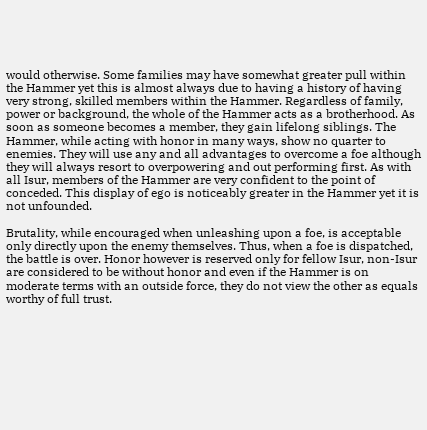would otherwise. Some families may have somewhat greater pull within the Hammer yet this is almost always due to having a history of having very strong, skilled members within the Hammer. Regardless of family, power or background, the whole of the Hammer acts as a brotherhood. As soon as someone becomes a member, they gain lifelong siblings. The Hammer, while acting with honor in many ways, show no quarter to enemies. They will use any and all advantages to overcome a foe although they will always resort to overpowering and out performing first. As with all Isur, members of the Hammer are very confident to the point of conceded. This display of ego is noticeably greater in the Hammer yet it is not unfounded.

Brutality, while encouraged when unleashing upon a foe, is acceptable only directly upon the enemy themselves. Thus, when a foe is dispatched, the battle is over. Honor however is reserved only for fellow Isur, non-Isur are considered to be without honor and even if the Hammer is on moderate terms with an outside force, they do not view the other as equals worthy of full trust.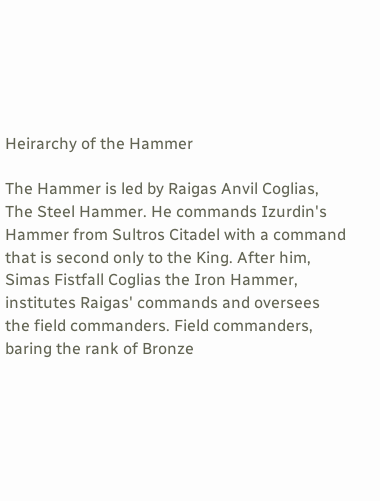Heirarchy of the Hammer

The Hammer is led by Raigas Anvil Coglias, The Steel Hammer. He commands Izurdin's Hammer from Sultros Citadel with a command that is second only to the King. After him, Simas Fistfall Coglias the Iron Hammer, institutes Raigas' commands and oversees the field commanders. Field commanders, baring the rank of Bronze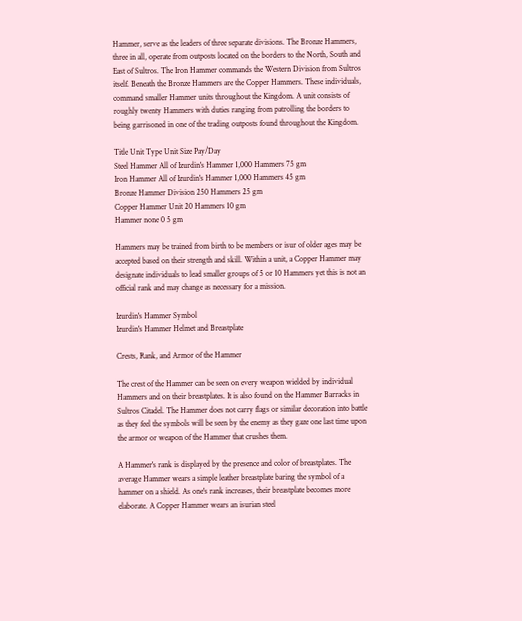Hammer, serve as the leaders of three separate divisions. The Bronze Hammers, three in all, operate from outposts located on the borders to the North, South and East of Sultros. The Iron Hammer commands the Western Division from Sultros itself. Beneath the Bronze Hammers are the Copper Hammers. These individuals, command smaller Hammer units throughout the Kingdom. A unit consists of roughly twenty Hammers with duties ranging from patrolling the borders to being garrisoned in one of the trading outposts found throughout the Kingdom.

Title Unit Type Unit Size Pay/Day
Steel Hammer All of Izurdin's Hammer 1,000 Hammers 75 gm
Iron Hammer All of Izurdin's Hammer 1,000 Hammers 45 gm
Bronze Hammer Division 250 Hammers 25 gm
Copper Hammer Unit 20 Hammers 10 gm
Hammer none 0 5 gm

Hammers may be trained from birth to be members or isur of older ages may be accepted based on their strength and skill. Within a unit, a Copper Hammer may designate individuals to lead smaller groups of 5 or 10 Hammers yet this is not an official rank and may change as necessary for a mission.

Izurdin's Hammer Symbol
Izurdin's Hammer Helmet and Breastplate

Crests, Rank, and Armor of the Hammer

The crest of the Hammer can be seen on every weapon wielded by individual Hammers and on their breastplates. It is also found on the Hammer Barracks in Sultros Citadel. The Hammer does not carry flags or similar decoration into battle as they feel the symbols will be seen by the enemy as they gaze one last time upon the armor or weapon of the Hammer that crushes them.

A Hammer's rank is displayed by the presence and color of breastplates. The average Hammer wears a simple leather breastplate baring the symbol of a hammer on a shield. As one's rank increases, their breastplate becomes more elaborate. A Copper Hammer wears an isurian steel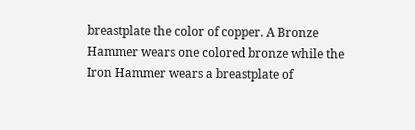breastplate the color of copper. A Bronze Hammer wears one colored bronze while the Iron Hammer wears a breastplate of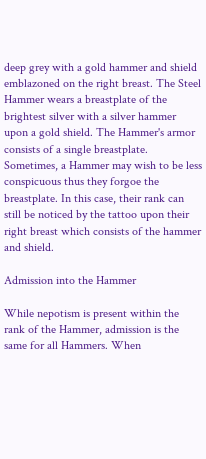deep grey with a gold hammer and shield emblazoned on the right breast. The Steel Hammer wears a breastplate of the brightest silver with a silver hammer upon a gold shield. The Hammer's armor consists of a single breastplate. Sometimes, a Hammer may wish to be less conspicuous thus they forgoe the breastplate. In this case, their rank can still be noticed by the tattoo upon their right breast which consists of the hammer and shield.

Admission into the Hammer

While nepotism is present within the rank of the Hammer, admission is the same for all Hammers. When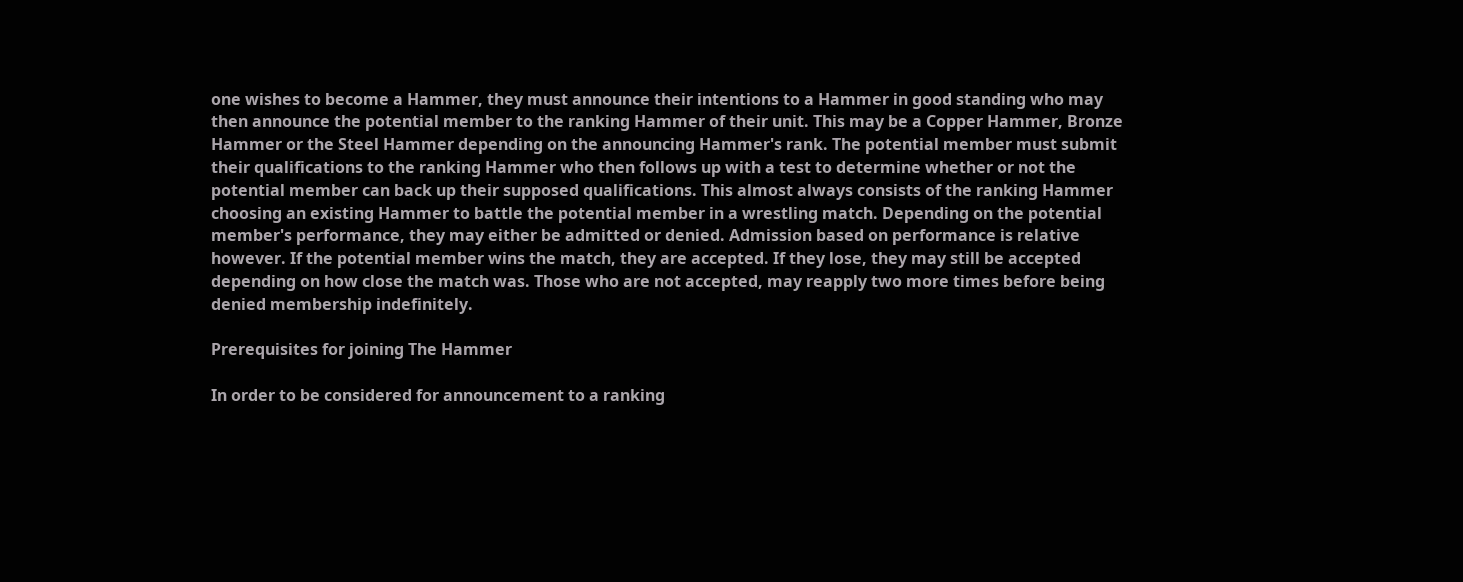one wishes to become a Hammer, they must announce their intentions to a Hammer in good standing who may then announce the potential member to the ranking Hammer of their unit. This may be a Copper Hammer, Bronze Hammer or the Steel Hammer depending on the announcing Hammer's rank. The potential member must submit their qualifications to the ranking Hammer who then follows up with a test to determine whether or not the potential member can back up their supposed qualifications. This almost always consists of the ranking Hammer choosing an existing Hammer to battle the potential member in a wrestling match. Depending on the potential member's performance, they may either be admitted or denied. Admission based on performance is relative however. If the potential member wins the match, they are accepted. If they lose, they may still be accepted depending on how close the match was. Those who are not accepted, may reapply two more times before being denied membership indefinitely.

Prerequisites for joining The Hammer

In order to be considered for announcement to a ranking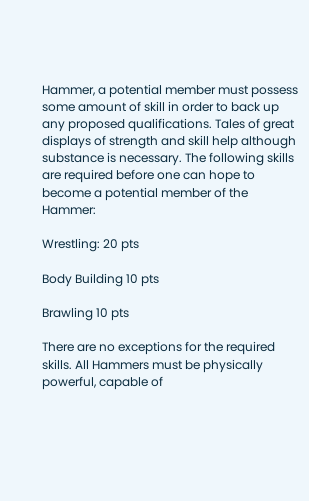Hammer, a potential member must possess some amount of skill in order to back up any proposed qualifications. Tales of great displays of strength and skill help although substance is necessary. The following skills are required before one can hope to become a potential member of the Hammer:

Wrestling: 20 pts

Body Building 10 pts

Brawling 10 pts

There are no exceptions for the required skills. All Hammers must be physically powerful, capable of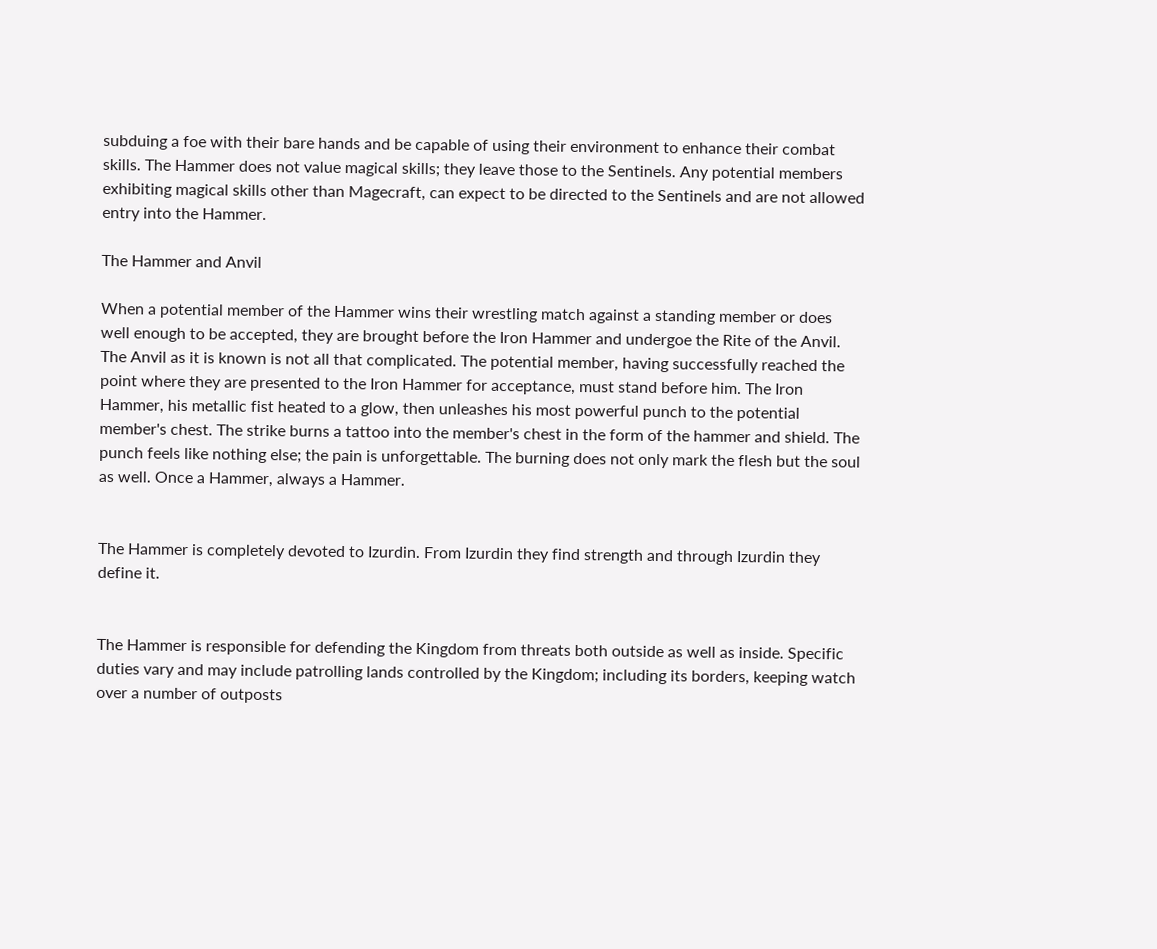subduing a foe with their bare hands and be capable of using their environment to enhance their combat skills. The Hammer does not value magical skills; they leave those to the Sentinels. Any potential members exhibiting magical skills other than Magecraft, can expect to be directed to the Sentinels and are not allowed entry into the Hammer.

The Hammer and Anvil

When a potential member of the Hammer wins their wrestling match against a standing member or does well enough to be accepted, they are brought before the Iron Hammer and undergoe the Rite of the Anvil. The Anvil as it is known is not all that complicated. The potential member, having successfully reached the point where they are presented to the Iron Hammer for acceptance, must stand before him. The Iron Hammer, his metallic fist heated to a glow, then unleashes his most powerful punch to the potential member's chest. The strike burns a tattoo into the member's chest in the form of the hammer and shield. The punch feels like nothing else; the pain is unforgettable. The burning does not only mark the flesh but the soul as well. Once a Hammer, always a Hammer.


The Hammer is completely devoted to Izurdin. From Izurdin they find strength and through Izurdin they define it.


The Hammer is responsible for defending the Kingdom from threats both outside as well as inside. Specific duties vary and may include patrolling lands controlled by the Kingdom; including its borders, keeping watch over a number of outposts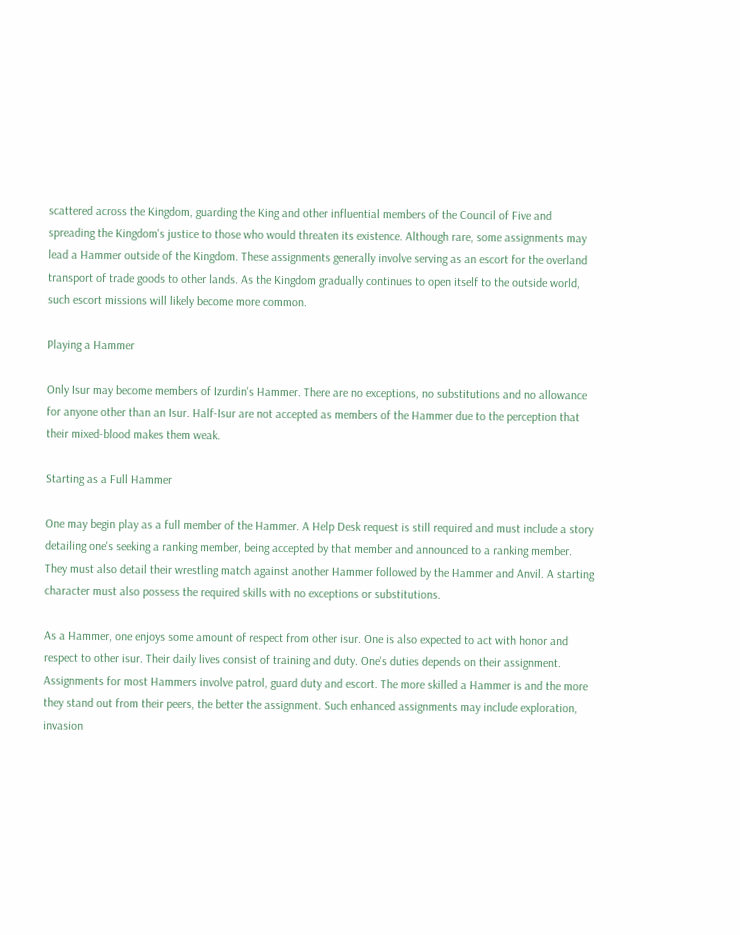scattered across the Kingdom, guarding the King and other influential members of the Council of Five and spreading the Kingdom's justice to those who would threaten its existence. Although rare, some assignments may lead a Hammer outside of the Kingdom. These assignments generally involve serving as an escort for the overland transport of trade goods to other lands. As the Kingdom gradually continues to open itself to the outside world, such escort missions will likely become more common.

Playing a Hammer

Only Isur may become members of Izurdin's Hammer. There are no exceptions, no substitutions and no allowance for anyone other than an Isur. Half-Isur are not accepted as members of the Hammer due to the perception that their mixed-blood makes them weak.

Starting as a Full Hammer

One may begin play as a full member of the Hammer. A Help Desk request is still required and must include a story detailing one's seeking a ranking member, being accepted by that member and announced to a ranking member. They must also detail their wrestling match against another Hammer followed by the Hammer and Anvil. A starting character must also possess the required skills with no exceptions or substitutions.

As a Hammer, one enjoys some amount of respect from other isur. One is also expected to act with honor and respect to other isur. Their daily lives consist of training and duty. One's duties depends on their assignment. Assignments for most Hammers involve patrol, guard duty and escort. The more skilled a Hammer is and the more they stand out from their peers, the better the assignment. Such enhanced assignments may include exploration, invasion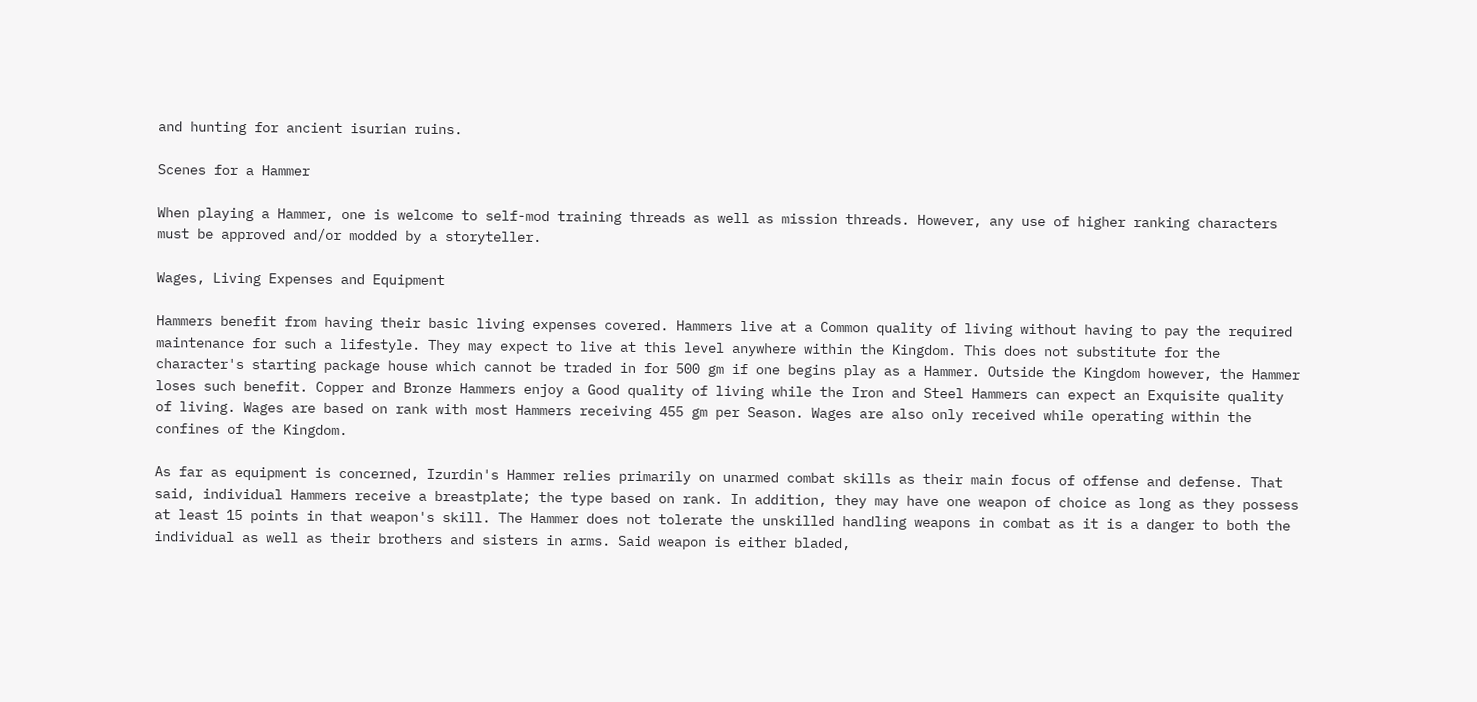and hunting for ancient isurian ruins.

Scenes for a Hammer

When playing a Hammer, one is welcome to self-mod training threads as well as mission threads. However, any use of higher ranking characters must be approved and/or modded by a storyteller.

Wages, Living Expenses and Equipment

Hammers benefit from having their basic living expenses covered. Hammers live at a Common quality of living without having to pay the required maintenance for such a lifestyle. They may expect to live at this level anywhere within the Kingdom. This does not substitute for the character's starting package house which cannot be traded in for 500 gm if one begins play as a Hammer. Outside the Kingdom however, the Hammer loses such benefit. Copper and Bronze Hammers enjoy a Good quality of living while the Iron and Steel Hammers can expect an Exquisite quality of living. Wages are based on rank with most Hammers receiving 455 gm per Season. Wages are also only received while operating within the confines of the Kingdom.

As far as equipment is concerned, Izurdin's Hammer relies primarily on unarmed combat skills as their main focus of offense and defense. That said, individual Hammers receive a breastplate; the type based on rank. In addition, they may have one weapon of choice as long as they possess at least 15 points in that weapon's skill. The Hammer does not tolerate the unskilled handling weapons in combat as it is a danger to both the individual as well as their brothers and sisters in arms. Said weapon is either bladed,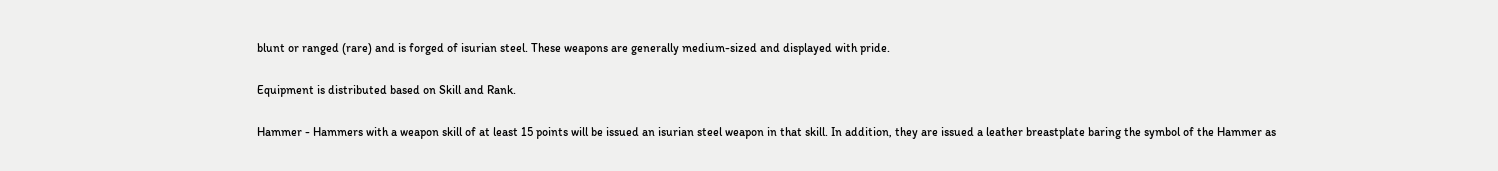blunt or ranged (rare) and is forged of isurian steel. These weapons are generally medium-sized and displayed with pride.

Equipment is distributed based on Skill and Rank.

Hammer - Hammers with a weapon skill of at least 15 points will be issued an isurian steel weapon in that skill. In addition, they are issued a leather breastplate baring the symbol of the Hammer as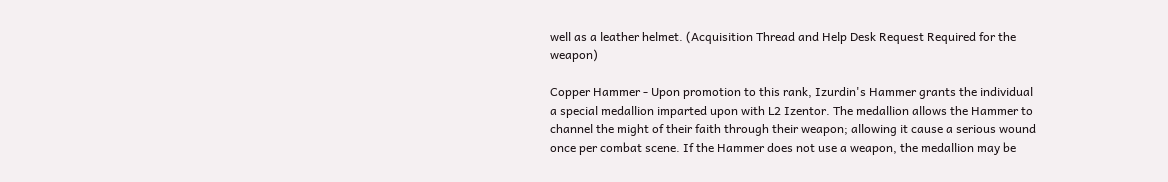well as a leather helmet. (Acquisition Thread and Help Desk Request Required for the weapon)

Copper Hammer - Upon promotion to this rank, Izurdin's Hammer grants the individual a special medallion imparted upon with L2 Izentor. The medallion allows the Hammer to channel the might of their faith through their weapon; allowing it cause a serious wound once per combat scene. If the Hammer does not use a weapon, the medallion may be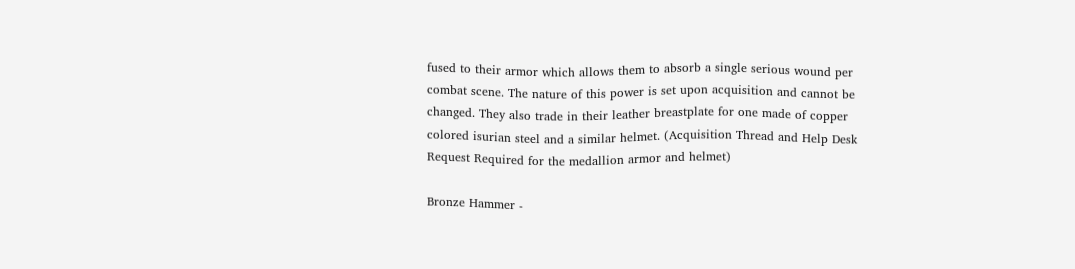fused to their armor which allows them to absorb a single serious wound per combat scene. The nature of this power is set upon acquisition and cannot be changed. They also trade in their leather breastplate for one made of copper colored isurian steel and a similar helmet. (Acquisition Thread and Help Desk Request Required for the medallion armor and helmet)

Bronze Hammer -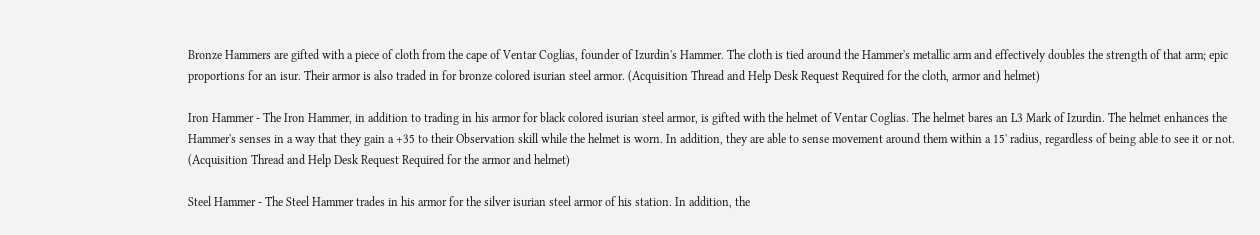Bronze Hammers are gifted with a piece of cloth from the cape of Ventar Coglias, founder of Izurdin's Hammer. The cloth is tied around the Hammer's metallic arm and effectively doubles the strength of that arm; epic proportions for an isur. Their armor is also traded in for bronze colored isurian steel armor. (Acquisition Thread and Help Desk Request Required for the cloth, armor and helmet)

Iron Hammer - The Iron Hammer, in addition to trading in his armor for black colored isurian steel armor, is gifted with the helmet of Ventar Coglias. The helmet bares an L3 Mark of Izurdin. The helmet enhances the Hammer's senses in a way that they gain a +35 to their Observation skill while the helmet is worn. In addition, they are able to sense movement around them within a 15' radius, regardless of being able to see it or not. (Acquisition Thread and Help Desk Request Required for the armor and helmet)

Steel Hammer - The Steel Hammer trades in his armor for the silver isurian steel armor of his station. In addition, the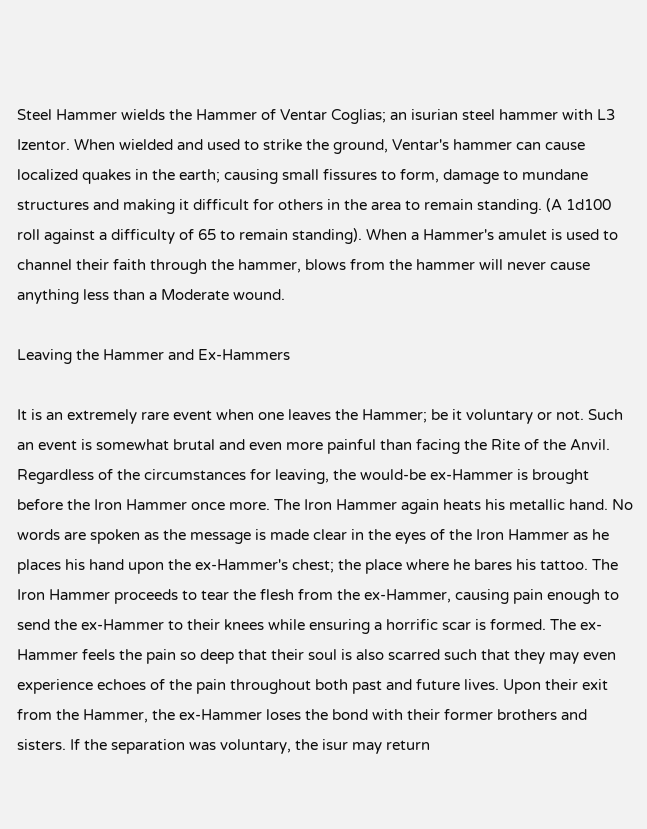Steel Hammer wields the Hammer of Ventar Coglias; an isurian steel hammer with L3 Izentor. When wielded and used to strike the ground, Ventar's hammer can cause localized quakes in the earth; causing small fissures to form, damage to mundane structures and making it difficult for others in the area to remain standing. (A 1d100 roll against a difficulty of 65 to remain standing). When a Hammer's amulet is used to channel their faith through the hammer, blows from the hammer will never cause anything less than a Moderate wound.

Leaving the Hammer and Ex-Hammers

It is an extremely rare event when one leaves the Hammer; be it voluntary or not. Such an event is somewhat brutal and even more painful than facing the Rite of the Anvil. Regardless of the circumstances for leaving, the would-be ex-Hammer is brought before the Iron Hammer once more. The Iron Hammer again heats his metallic hand. No words are spoken as the message is made clear in the eyes of the Iron Hammer as he places his hand upon the ex-Hammer's chest; the place where he bares his tattoo. The Iron Hammer proceeds to tear the flesh from the ex-Hammer, causing pain enough to send the ex-Hammer to their knees while ensuring a horrific scar is formed. The ex-Hammer feels the pain so deep that their soul is also scarred such that they may even experience echoes of the pain throughout both past and future lives. Upon their exit from the Hammer, the ex-Hammer loses the bond with their former brothers and sisters. If the separation was voluntary, the isur may return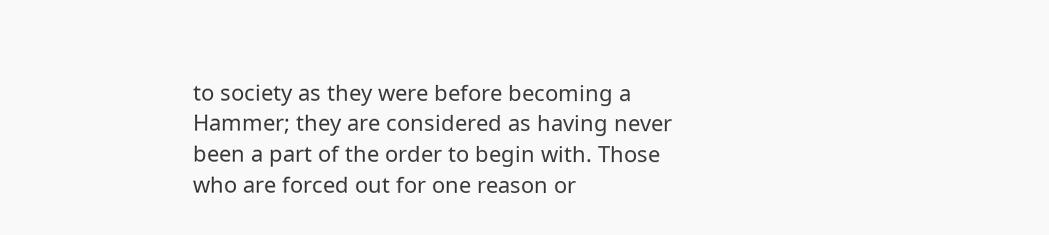to society as they were before becoming a Hammer; they are considered as having never been a part of the order to begin with. Those who are forced out for one reason or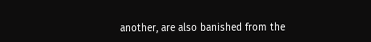another, are also banished from the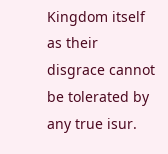Kingdom itself as their disgrace cannot be tolerated by any true isur.